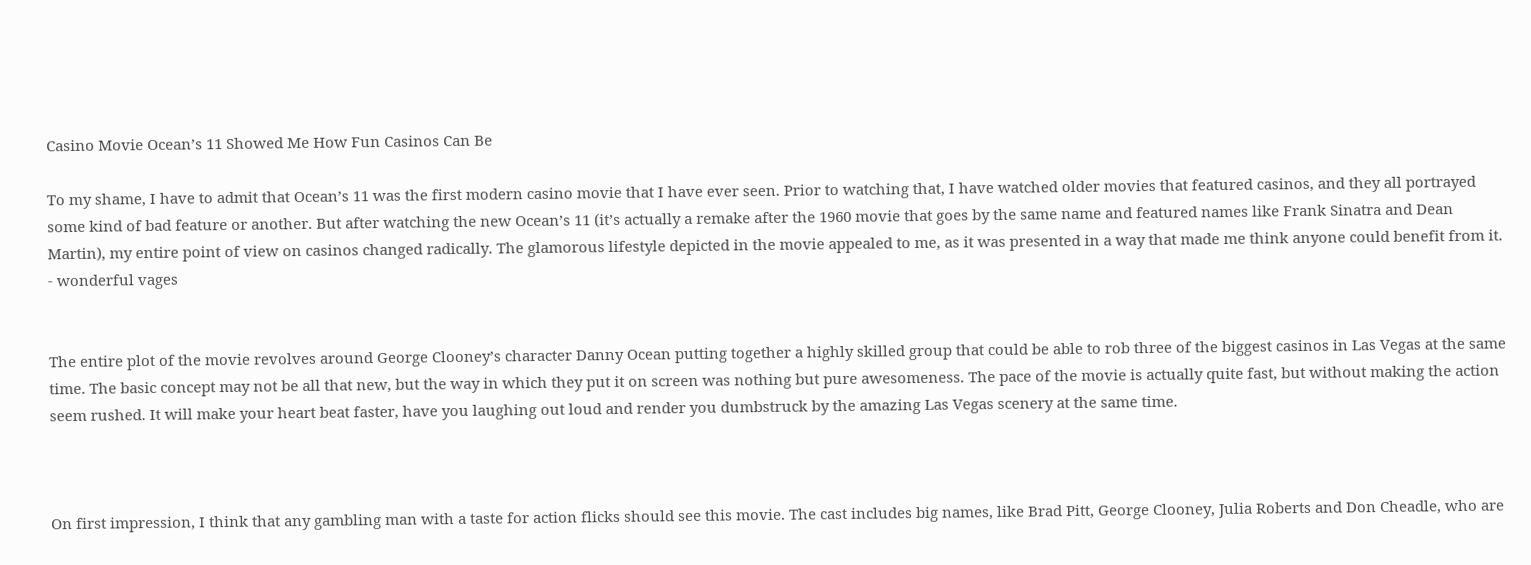Casino Movie Ocean’s 11 Showed Me How Fun Casinos Can Be

To my shame, I have to admit that Ocean’s 11 was the first modern casino movie that I have ever seen. Prior to watching that, I have watched older movies that featured casinos, and they all portrayed some kind of bad feature or another. But after watching the new Ocean’s 11 (it’s actually a remake after the 1960 movie that goes by the same name and featured names like Frank Sinatra and Dean Martin), my entire point of view on casinos changed radically. The glamorous lifestyle depicted in the movie appealed to me, as it was presented in a way that made me think anyone could benefit from it. - wonderful vages


The entire plot of the movie revolves around George Clooney’s character Danny Ocean putting together a highly skilled group that could be able to rob three of the biggest casinos in Las Vegas at the same time. The basic concept may not be all that new, but the way in which they put it on screen was nothing but pure awesomeness. The pace of the movie is actually quite fast, but without making the action seem rushed. It will make your heart beat faster, have you laughing out loud and render you dumbstruck by the amazing Las Vegas scenery at the same time.



On first impression, I think that any gambling man with a taste for action flicks should see this movie. The cast includes big names, like Brad Pitt, George Clooney, Julia Roberts and Don Cheadle, who are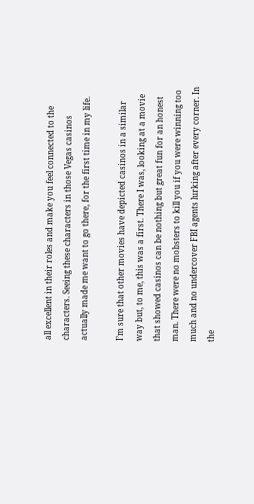all excellent in their roles and make you feel connected to the characters. Seeing these characters in those Vegas casinos actually made me want to go there, for the first time in my life.

I’m sure that other movies have depicted casinos in a similar way but, to me, this was a first. There I was, looking at a movie that showed casinos can be nothing but great fun for an honest man. There were no mobsters to kill you if you were winning too much and no undercover FBI agents lurking after every corner. In the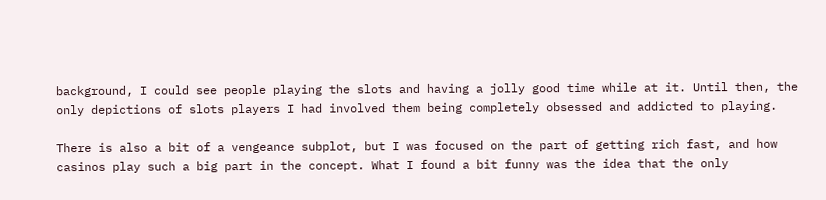background, I could see people playing the slots and having a jolly good time while at it. Until then, the only depictions of slots players I had involved them being completely obsessed and addicted to playing.

There is also a bit of a vengeance subplot, but I was focused on the part of getting rich fast, and how casinos play such a big part in the concept. What I found a bit funny was the idea that the only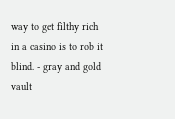way to get filthy rich in a casino is to rob it blind. - gray and gold vault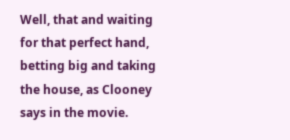Well, that and waiting for that perfect hand, betting big and taking the house, as Clooney says in the movie.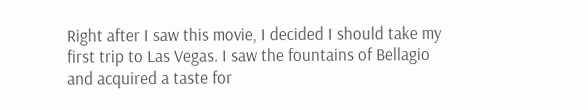Right after I saw this movie, I decided I should take my first trip to Las Vegas. I saw the fountains of Bellagio and acquired a taste for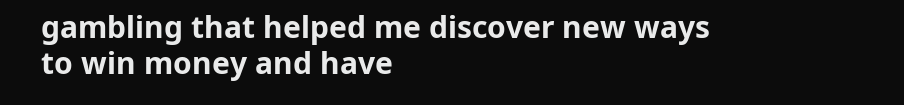gambling that helped me discover new ways to win money and have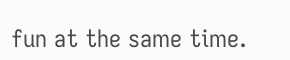fun at the same time.